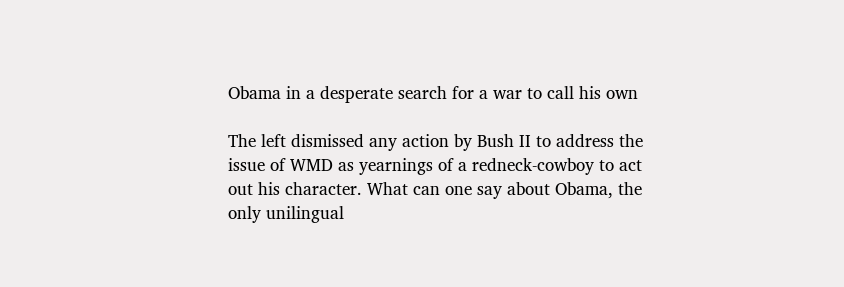Obama in a desperate search for a war to call his own

The left dismissed any action by Bush II to address the issue of WMD as yearnings of a redneck-cowboy to act out his character. What can one say about Obama, the only unilingual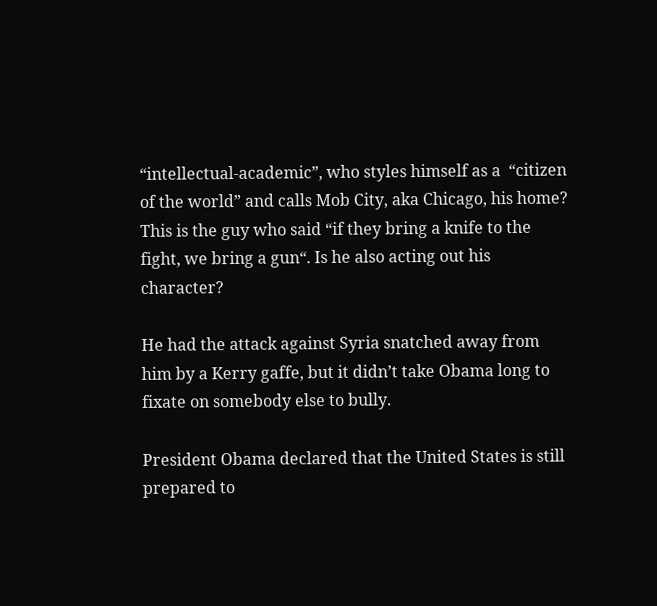“intellectual-academic”, who styles himself as a  “citizen of the world” and calls Mob City, aka Chicago, his home? This is the guy who said “if they bring a knife to the fight, we bring a gun“. Is he also acting out his character?

He had the attack against Syria snatched away from him by a Kerry gaffe, but it didn’t take Obama long to fixate on somebody else to bully.

President Obama declared that the United States is still prepared to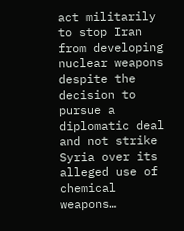act militarily to stop Iran from developing nuclear weapons despite the decision to pursue a diplomatic deal and not strike Syria over its alleged use of chemical weapons…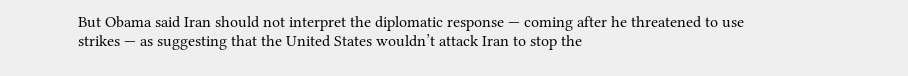But Obama said Iran should not interpret the diplomatic response — coming after he threatened to use strikes — as suggesting that the United States wouldn’t attack Iran to stop the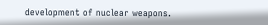development of nuclear weapons.